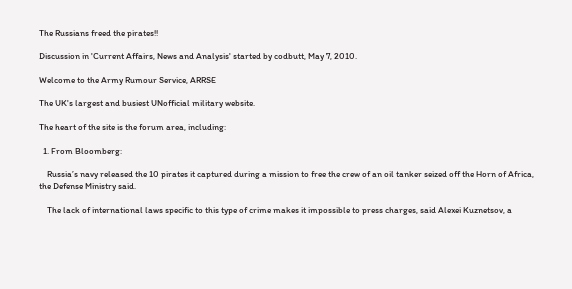The Russians freed the pirates!!

Discussion in 'Current Affairs, News and Analysis' started by codbutt, May 7, 2010.

Welcome to the Army Rumour Service, ARRSE

The UK's largest and busiest UNofficial military website.

The heart of the site is the forum area, including:

  1. From Bloomberg:

    Russia’s navy released the 10 pirates it captured during a mission to free the crew of an oil tanker seized off the Horn of Africa, the Defense Ministry said.

    The lack of international laws specific to this type of crime makes it impossible to press charges, said Alexei Kuznetsov, a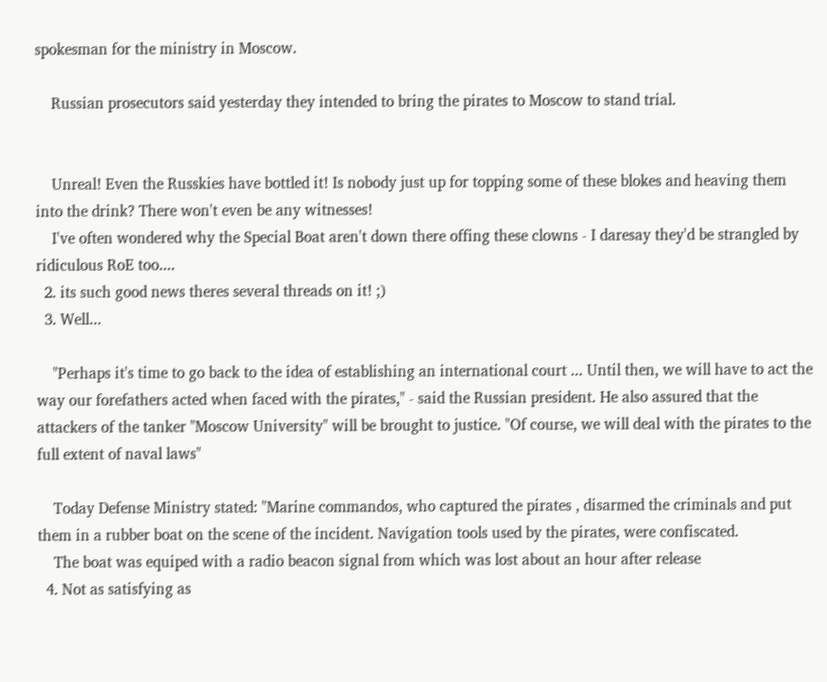spokesman for the ministry in Moscow.

    Russian prosecutors said yesterday they intended to bring the pirates to Moscow to stand trial.


    Unreal! Even the Russkies have bottled it! Is nobody just up for topping some of these blokes and heaving them into the drink? There won't even be any witnesses!
    I've often wondered why the Special Boat aren't down there offing these clowns - I daresay they'd be strangled by ridiculous RoE too....
  2. its such good news theres several threads on it! ;)
  3. Well...

    "Perhaps it's time to go back to the idea of establishing an international court ... Until then, we will have to act the way our forefathers acted when faced with the pirates," - said the Russian president. He also assured that the attackers of the tanker "Moscow University" will be brought to justice. "Of course, we will deal with the pirates to the full extent of naval laws"

    Today Defense Ministry stated: "Marine commandos, who captured the pirates , disarmed the criminals and put them in a rubber boat on the scene of the incident. Navigation tools used by the pirates, were confiscated.
    The boat was equiped with a radio beacon signal from which was lost about an hour after release
  4. Not as satisfying as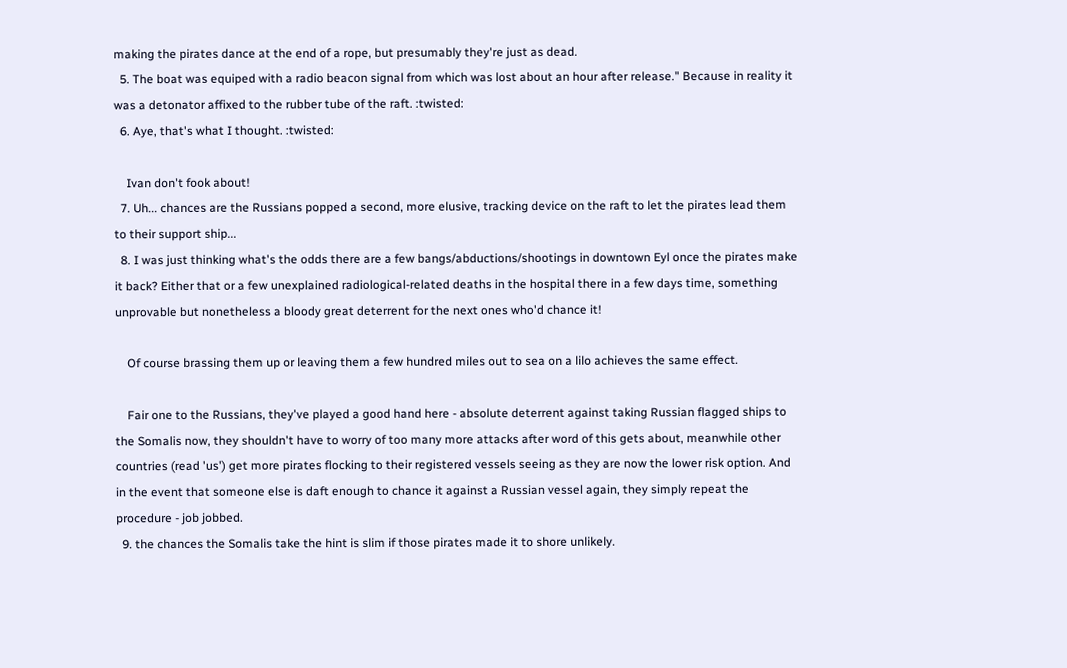making the pirates dance at the end of a rope, but presumably they're just as dead.
  5. The boat was equiped with a radio beacon signal from which was lost about an hour after release." Because in reality it was a detonator affixed to the rubber tube of the raft. :twisted:
  6. Aye, that's what I thought. :twisted:

    Ivan don't fook about!
  7. Uh... chances are the Russians popped a second, more elusive, tracking device on the raft to let the pirates lead them to their support ship...
  8. I was just thinking what's the odds there are a few bangs/abductions/shootings in downtown Eyl once the pirates make it back? Either that or a few unexplained radiological-related deaths in the hospital there in a few days time, something unprovable but nonetheless a bloody great deterrent for the next ones who'd chance it!

    Of course brassing them up or leaving them a few hundred miles out to sea on a lilo achieves the same effect.

    Fair one to the Russians, they've played a good hand here - absolute deterrent against taking Russian flagged ships to the Somalis now, they shouldn't have to worry of too many more attacks after word of this gets about, meanwhile other countries (read 'us') get more pirates flocking to their registered vessels seeing as they are now the lower risk option. And in the event that someone else is daft enough to chance it against a Russian vessel again, they simply repeat the procedure - job jobbed.
  9. the chances the Somalis take the hint is slim if those pirates made it to shore unlikely.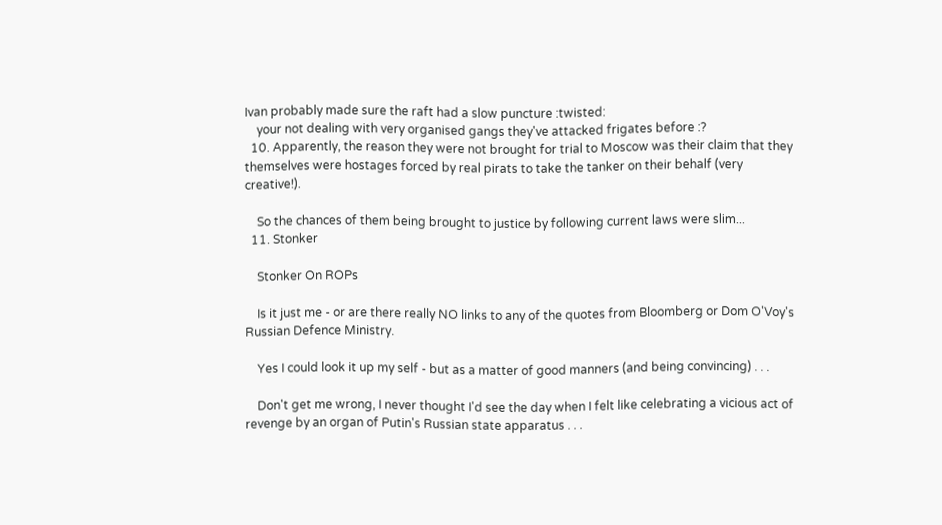Ivan probably made sure the raft had a slow puncture :twisted:
    your not dealing with very organised gangs they've attacked frigates before :?
  10. Apparently, the reason they were not brought for trial to Moscow was their claim that they themselves were hostages forced by real pirats to take the tanker on their behalf (very creative!).

    So the chances of them being brought to justice by following current laws were slim...
  11. Stonker

    Stonker On ROPs

    Is it just me - or are there really NO links to any of the quotes from Bloomberg or Dom O'Voy's Russian Defence Ministry.

    Yes I could look it up my self - but as a matter of good manners (and being convincing) . . .

    Don't get me wrong, I never thought I'd see the day when I felt like celebrating a vicious act of revenge by an organ of Putin's Russian state apparatus . . .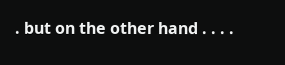. but on the other hand . . . .